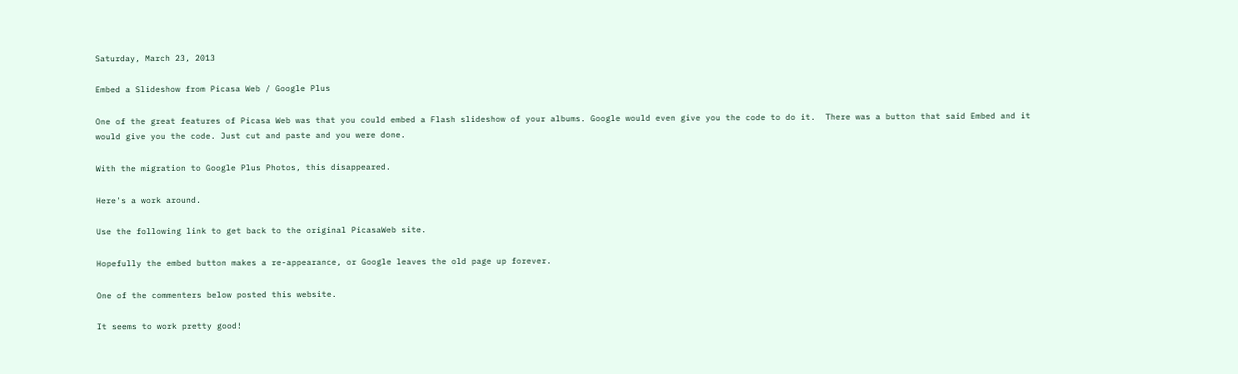Saturday, March 23, 2013

Embed a Slideshow from Picasa Web / Google Plus

One of the great features of Picasa Web was that you could embed a Flash slideshow of your albums. Google would even give you the code to do it.  There was a button that said Embed and it would give you the code. Just cut and paste and you were done.

With the migration to Google Plus Photos, this disappeared.

Here's a work around.

Use the following link to get back to the original PicasaWeb site.

Hopefully the embed button makes a re-appearance, or Google leaves the old page up forever.

One of the commenters below posted this website.

It seems to work pretty good!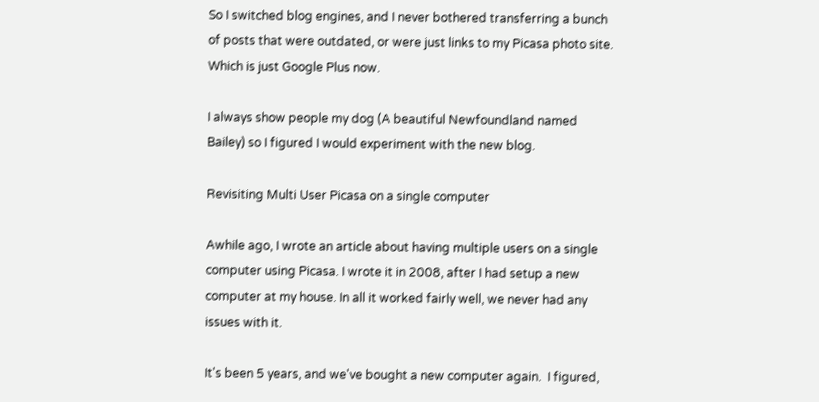So I switched blog engines, and I never bothered transferring a bunch of posts that were outdated, or were just links to my Picasa photo site.  Which is just Google Plus now.

I always show people my dog (A beautiful Newfoundland named Bailey) so I figured I would experiment with the new blog.

Revisiting Multi User Picasa on a single computer

Awhile ago, I wrote an article about having multiple users on a single computer using Picasa. I wrote it in 2008, after I had setup a new computer at my house. In all it worked fairly well, we never had any issues with it.

It's been 5 years, and we've bought a new computer again.  I figured,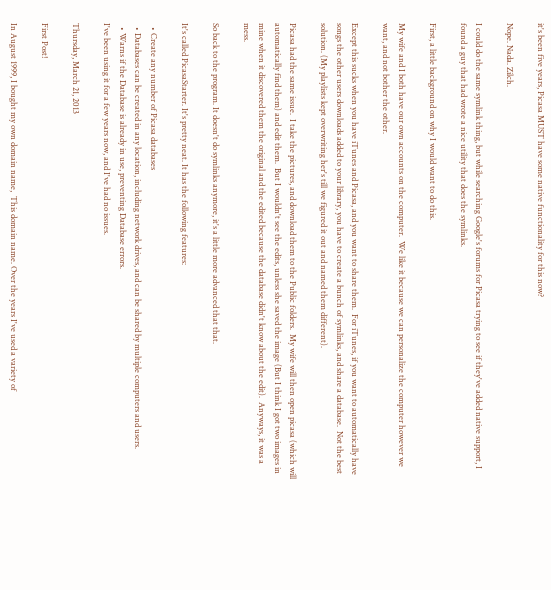it's been five years, Picasa MUST have some native functionality for this now?

Nope. Nada. Zilch.

I could do the same symlink thing, but while searching Google's forums for Picasa trying to see if they've added native support, I found a guy that had wrote a nice utility that does the symlinks.

First, a little background on why I would want to do this.

My wife and I both have our own accounts on the computer.  We like it because we can personalize the computer however we want, and not bother the other.

Except this sucks when you have iTunes and Picasa, and you want to share them.  For iTunes, if you want to automatically have songs the other users downloads added to your library, you have to create a bunch of symlinks, and share a database.  Not the best solution. (My playlists kept overwriting her's till we figured it out and named them different).

Picasa had the same issue.  I take the pictures, and download them to the Public folders.  My wife will then open picasa (which will automatically find them) and edit them.  But I wouldn't see the edits, unless she saved the image (But I think I got two images in mine when it discovered them the original and the edited because the database didn't know about the edit).  Anyways, it was a mess.

So back to the program. It doesn't do symlinks anymore, it's a little more advanced that that.

It's called PicasaStarter. It's pretty neat. It has the following features:

  • Create any number of Picasa databases
  • Databases can be created in any location, including network drives, and can be shared by multiple computers and users.
  • Warns if the Database is already in use, preventing Database errors.
I've been using it for a few years now, and I've had no issues.

Thursday, March 21, 2013

First Post!

In August 1999, I bought my own domain name,  This domain name. Over the years I've used a variety of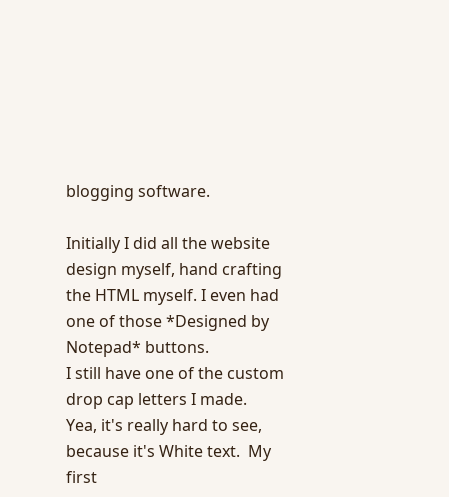blogging software.

Initially I did all the website design myself, hand crafting the HTML myself. I even had one of those *Designed by Notepad* buttons.
I still have one of the custom drop cap letters I made.
Yea, it's really hard to see, because it's White text.  My first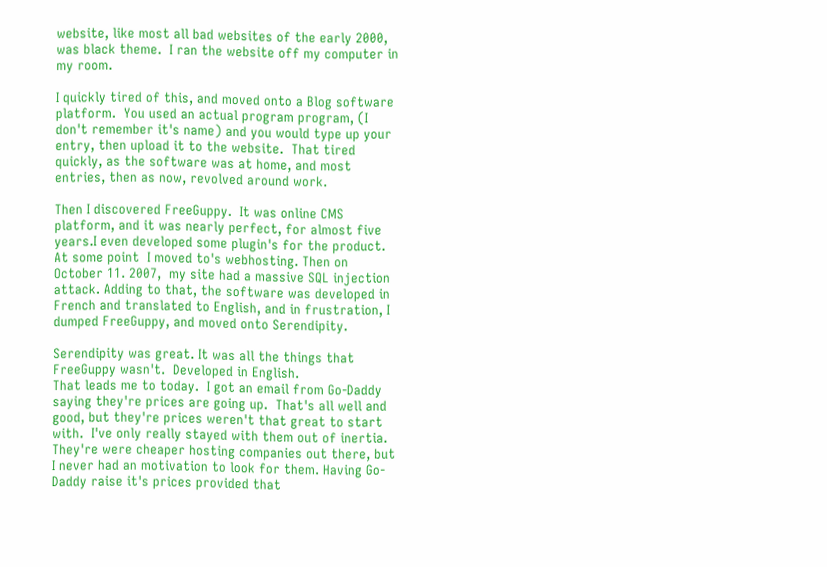website, like most all bad websites of the early 2000, was black theme.  I ran the website off my computer in my room.

I quickly tired of this, and moved onto a Blog software platform.  You used an actual program program, (I don't remember it's name) and you would type up your entry, then upload it to the website.  That tired quickly, as the software was at home, and most entries, then as now, revolved around work.

Then I discovered FreeGuppy.  It was online CMS platform, and it was nearly perfect, for almost five years.I even developed some plugin's for the product. At some point  I moved to's webhosting. Then on October 11. 2007,  my site had a massive SQL injection attack. Adding to that, the software was developed in French and translated to English, and in frustration, I dumped FreeGuppy, and moved onto Serendipity.

Serendipity was great. It was all the things that FreeGuppy wasn't.  Developed in English.
That leads me to today.  I got an email from Go-Daddy saying they're prices are going up.  That's all well and good, but they're prices weren't that great to start with.  I've only really stayed with them out of inertia. They're were cheaper hosting companies out there, but I never had an motivation to look for them. Having Go-Daddy raise it's prices provided that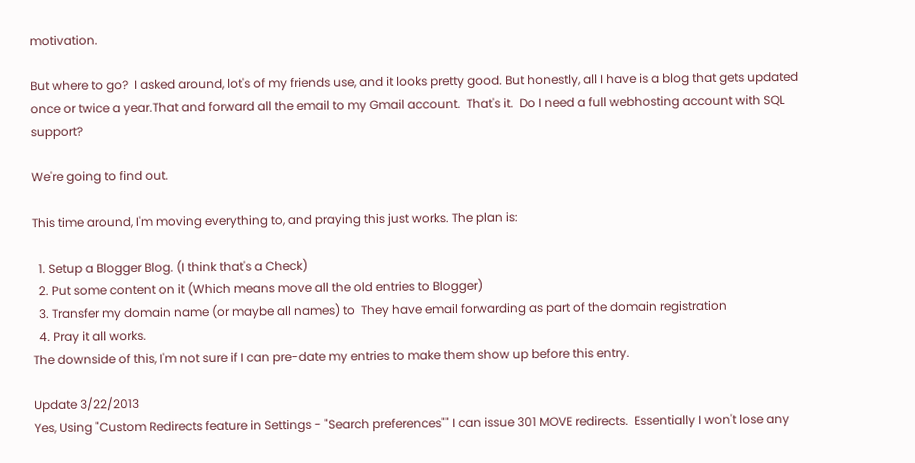motivation.

But where to go?  I asked around, lot's of my friends use, and it looks pretty good. But honestly, all I have is a blog that gets updated once or twice a year.That and forward all the email to my Gmail account.  That's it.  Do I need a full webhosting account with SQL support?

We're going to find out.

This time around, I'm moving everything to, and praying this just works. The plan is:

  1. Setup a Blogger Blog. (I think that's a Check)
  2. Put some content on it (Which means move all the old entries to Blogger)
  3. Transfer my domain name (or maybe all names) to  They have email forwarding as part of the domain registration
  4. Pray it all works.
The downside of this, I'm not sure if I can pre-date my entries to make them show up before this entry.

Update 3/22/2013
Yes, Using "Custom Redirects feature in Settings - "Search preferences"" I can issue 301 MOVE redirects.  Essentially I won't lose any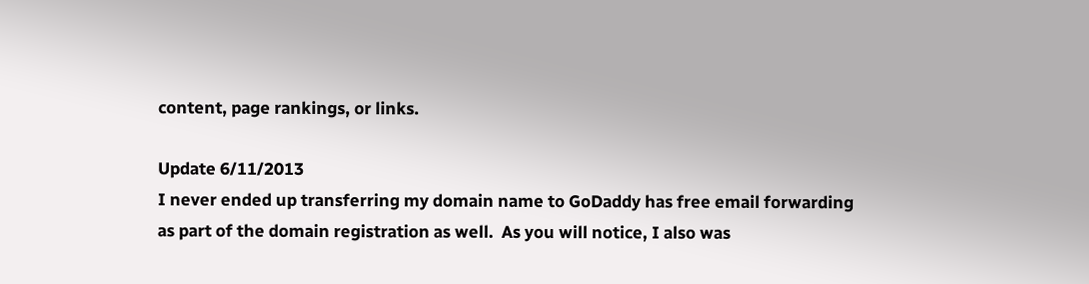content, page rankings, or links.

Update 6/11/2013
I never ended up transferring my domain name to GoDaddy has free email forwarding as part of the domain registration as well.  As you will notice, I also was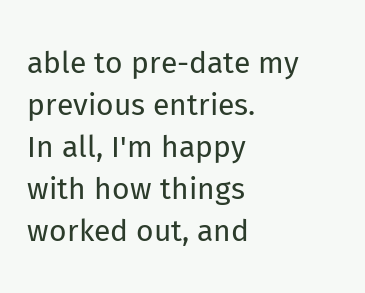able to pre-date my previous entries.
In all, I'm happy with how things worked out, and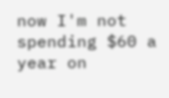now I'm not spending $60 a year on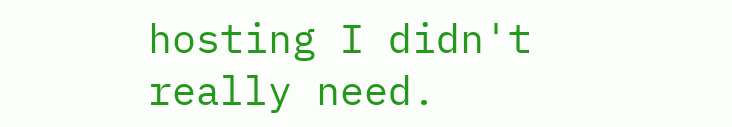hosting I didn't really need.